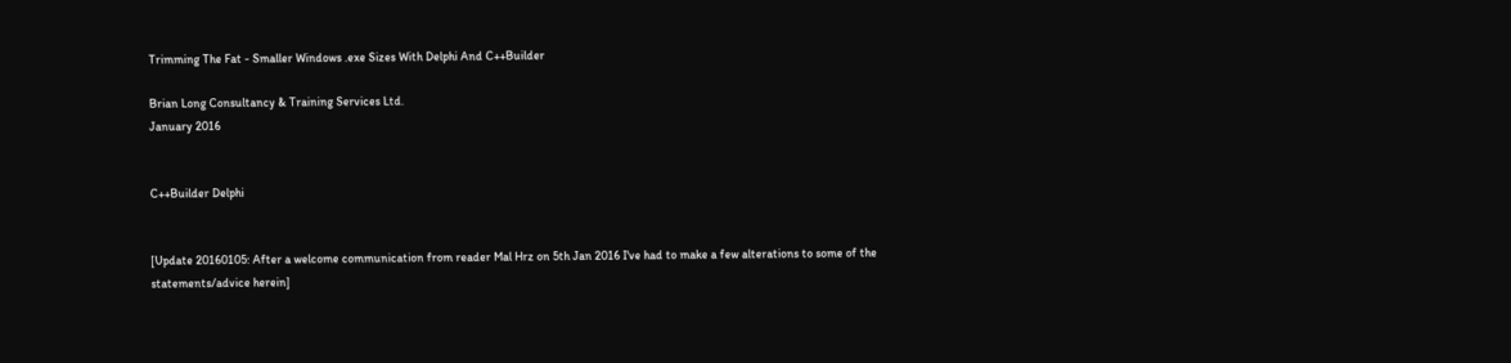Trimming The Fat - Smaller Windows .exe Sizes With Delphi And C++Builder

Brian Long Consultancy & Training Services Ltd.
January 2016


C++Builder Delphi


[Update 20160105: After a welcome communication from reader Mal Hrz on 5th Jan 2016 I've had to make a few alterations to some of the statements/advice herein]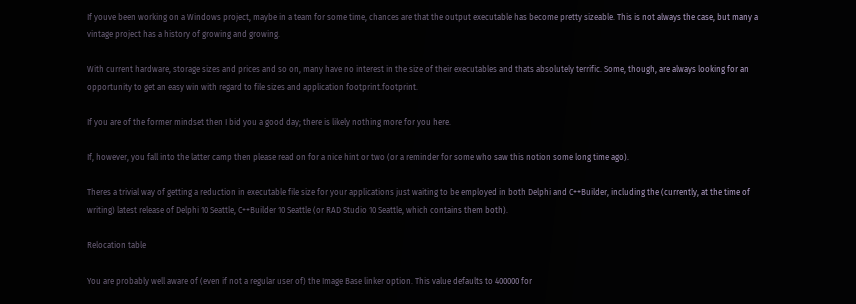If youve been working on a Windows project, maybe in a team for some time, chances are that the output executable has become pretty sizeable. This is not always the case, but many a vintage project has a history of growing and growing.

With current hardware, storage sizes and prices and so on, many have no interest in the size of their executables and thats absolutely terrific. Some, though, are always looking for an opportunity to get an easy win with regard to file sizes and application footprint.footprint.

If you are of the former mindset then I bid you a good day; there is likely nothing more for you here.

If, however, you fall into the latter camp then please read on for a nice hint or two (or a reminder for some who saw this notion some long time ago).

Theres a trivial way of getting a reduction in executable file size for your applications just waiting to be employed in both Delphi and C++Builder, including the (currently, at the time of writing) latest release of Delphi 10 Seattle, C++Builder 10 Seattle (or RAD Studio 10 Seattle, which contains them both).

Relocation table

You are probably well aware of (even if not a regular user of) the Image Base linker option. This value defaults to 400000 for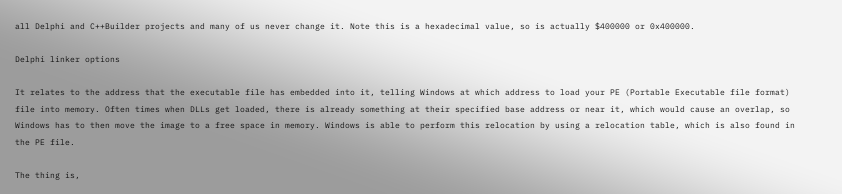all Delphi and C++Builder projects and many of us never change it. Note this is a hexadecimal value, so is actually $400000 or 0x400000.

Delphi linker options

It relates to the address that the executable file has embedded into it, telling Windows at which address to load your PE (Portable Executable file format) file into memory. Often times when DLLs get loaded, there is already something at their specified base address or near it, which would cause an overlap, so Windows has to then move the image to a free space in memory. Windows is able to perform this relocation by using a relocation table, which is also found in the PE file.

The thing is,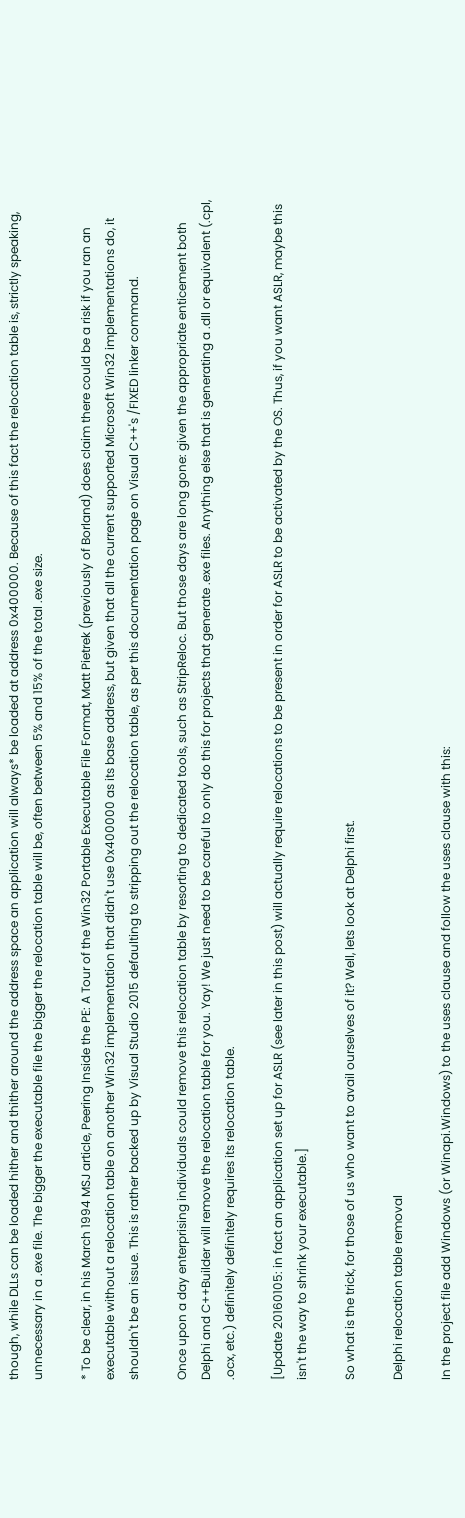though, while DLLs can be loaded hither and thither around the address space an application will always* be loaded at address 0x400000. Because of this fact the relocation table is, strictly speaking, unnecessary in a .exe file. The bigger the executable file the bigger the relocation table will be, often between 5% and 15% of the total .exe size.

* To be clear, in his March 1994 MSJ article, Peering Inside the PE: A Tour of the Win32 Portable Executable File Format, Matt Pietrek (previously of Borland) does claim there could be a risk if you ran an executable without a relocation table on another Win32 implementation that didn't use 0x400000 as its base address, but given that all the current supported Microsoft Win32 implementations do, it shouldn't be an issue. This is rather backed up by Visual Studio 2015 defaulting to stripping out the relocation table, as per this documentation page on Visual C++'s /FIXED linker command.

Once upon a day enterprising individuals could remove this relocation table by resorting to dedicated tools, such as StripReloc. But those days are long gone: given the appropriate enticement both Delphi and C++Builder will remove the relocation table for you. Yay! We just need to be careful to only do this for projects that generate .exe files. Anything else that is generating a .dll or equivalent (.cpl, .ocx, etc.) definitely definitely requires its relocation table.

[Update 20160105: in fact an application set up for ASLR (see later in this post) will actually require relocations to be present in order for ASLR to be activated by the OS. Thus, if you want ASLR, maybe this isn't the way to shrink your executable.]

So what is the trick, for those of us who want to avail ourselves of it? Well, lets look at Delphi first.

Delphi relocation table removal

In the project file add Windows (or Winapi.Windows) to the uses clause and follow the uses clause with this: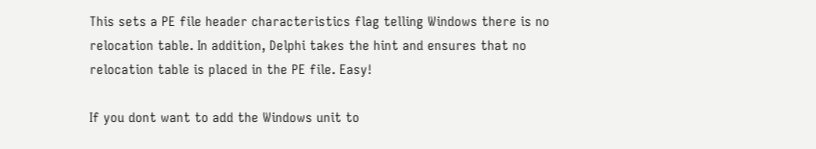This sets a PE file header characteristics flag telling Windows there is no relocation table. In addition, Delphi takes the hint and ensures that no relocation table is placed in the PE file. Easy!

If you dont want to add the Windows unit to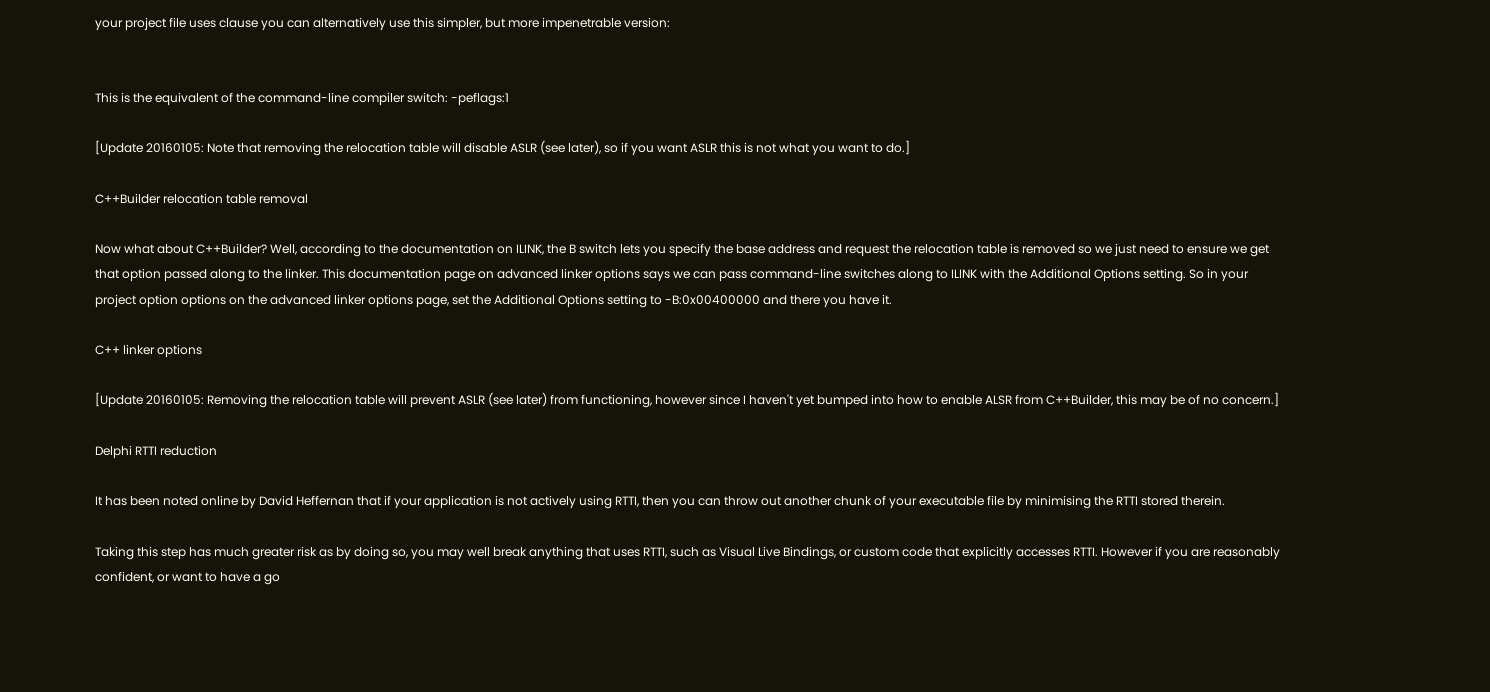your project file uses clause you can alternatively use this simpler, but more impenetrable version:


This is the equivalent of the command-line compiler switch: -peflags:1

[Update 20160105: Note that removing the relocation table will disable ASLR (see later), so if you want ASLR this is not what you want to do.]

C++Builder relocation table removal

Now what about C++Builder? Well, according to the documentation on ILINK, the B switch lets you specify the base address and request the relocation table is removed so we just need to ensure we get that option passed along to the linker. This documentation page on advanced linker options says we can pass command-line switches along to ILINK with the Additional Options setting. So in your project option options on the advanced linker options page, set the Additional Options setting to -B:0x00400000 and there you have it.

C++ linker options

[Update 20160105: Removing the relocation table will prevent ASLR (see later) from functioning, however since I haven't yet bumped into how to enable ALSR from C++Builder, this may be of no concern.]

Delphi RTTI reduction

It has been noted online by David Heffernan that if your application is not actively using RTTI, then you can throw out another chunk of your executable file by minimising the RTTI stored therein.

Taking this step has much greater risk as by doing so, you may well break anything that uses RTTI, such as Visual Live Bindings, or custom code that explicitly accesses RTTI. However if you are reasonably confident, or want to have a go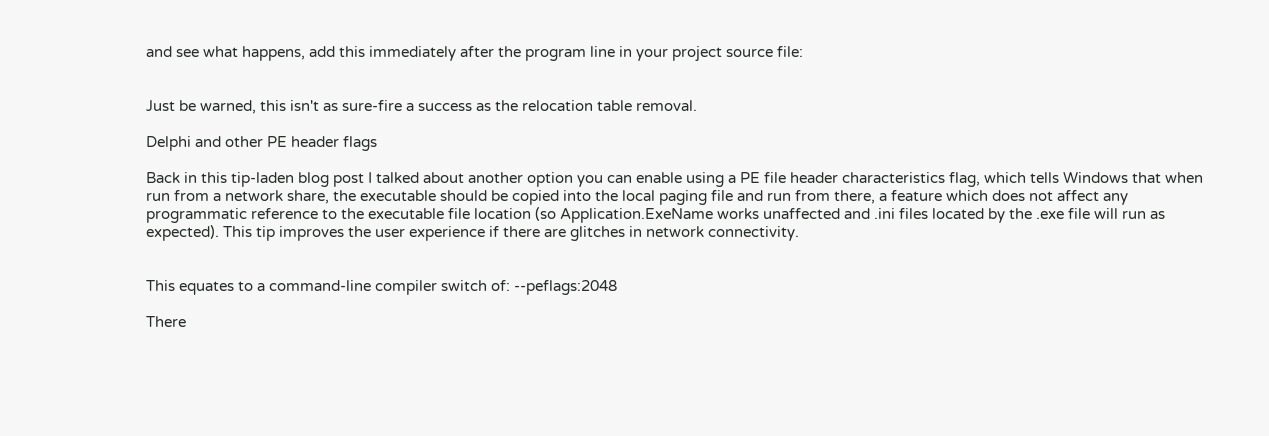and see what happens, add this immediately after the program line in your project source file:


Just be warned, this isn't as sure-fire a success as the relocation table removal.

Delphi and other PE header flags

Back in this tip-laden blog post I talked about another option you can enable using a PE file header characteristics flag, which tells Windows that when run from a network share, the executable should be copied into the local paging file and run from there, a feature which does not affect any programmatic reference to the executable file location (so Application.ExeName works unaffected and .ini files located by the .exe file will run as expected). This tip improves the user experience if there are glitches in network connectivity.


This equates to a command-line compiler switch of: --peflags:2048

There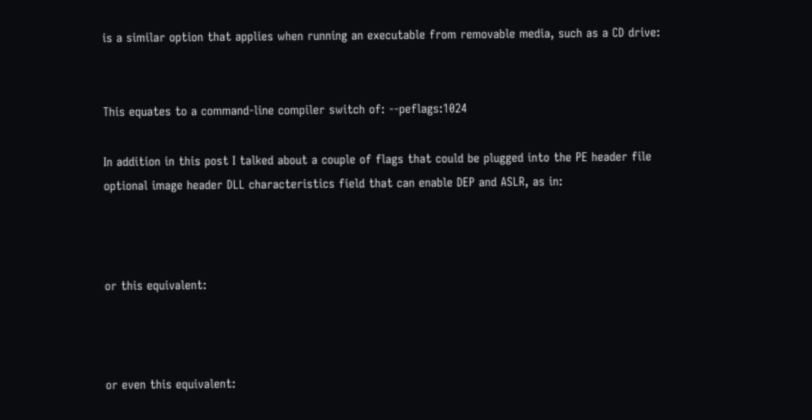is a similar option that applies when running an executable from removable media, such as a CD drive:


This equates to a command-line compiler switch of: --peflags:1024

In addition in this post I talked about a couple of flags that could be plugged into the PE header file optional image header DLL characteristics field that can enable DEP and ASLR, as in:



or this equivalent:



or even this equivalent: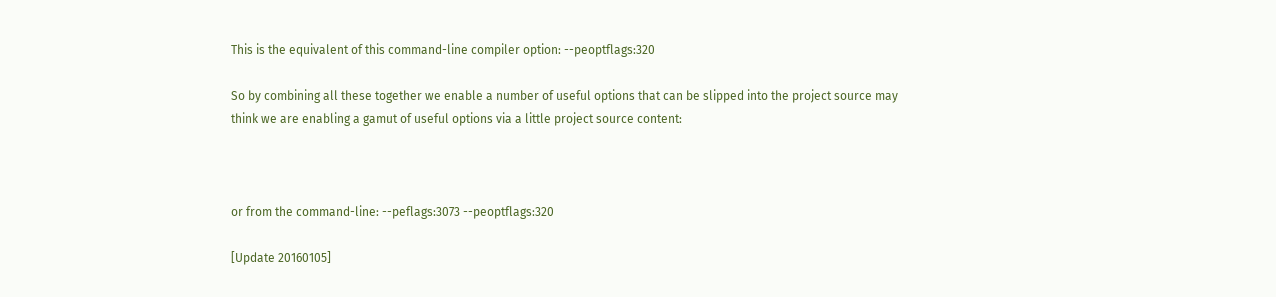This is the equivalent of this command-line compiler option: --peoptflags:320

So by combining all these together we enable a number of useful options that can be slipped into the project source may think we are enabling a gamut of useful options via a little project source content:



or from the command-line: --peflags:3073 --peoptflags:320

[Update 20160105]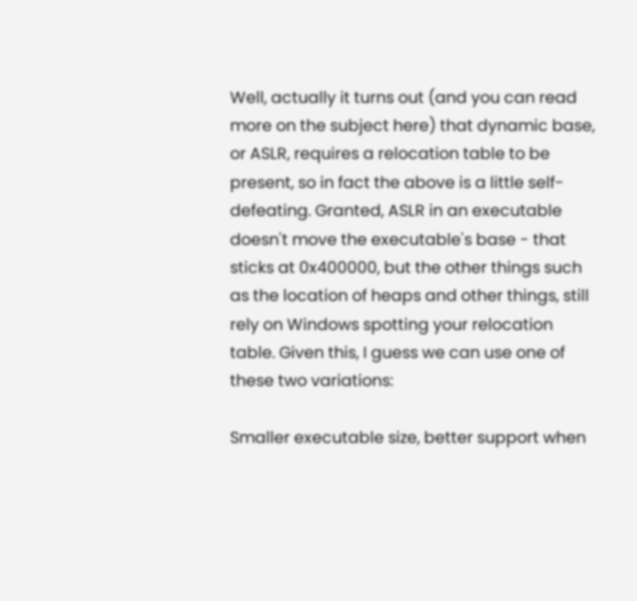Well, actually it turns out (and you can read more on the subject here) that dynamic base, or ASLR, requires a relocation table to be present, so in fact the above is a little self-defeating. Granted, ASLR in an executable doesn't move the executable's base - that sticks at 0x400000, but the other things such as the location of heaps and other things, still rely on Windows spotting your relocation table. Given this, I guess we can use one of these two variations:

Smaller executable size, better support when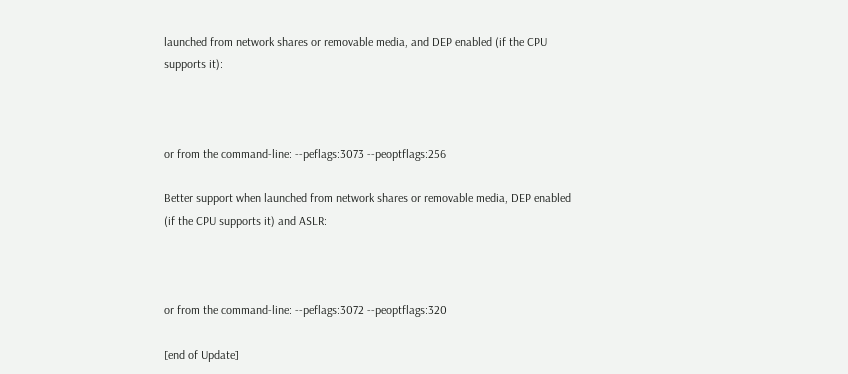launched from network shares or removable media, and DEP enabled (if the CPU supports it):



or from the command-line: --peflags:3073 --peoptflags:256

Better support when launched from network shares or removable media, DEP enabled (if the CPU supports it) and ASLR:



or from the command-line: --peflags:3072 --peoptflags:320

[end of Update]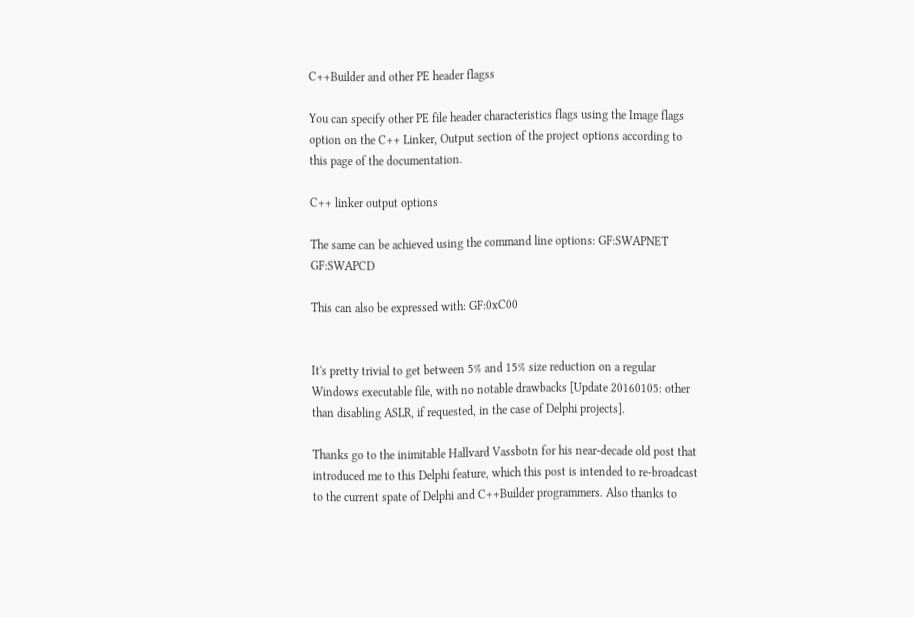C++Builder and other PE header flagss

You can specify other PE file header characteristics flags using the Image flags option on the C++ Linker, Output section of the project options according to this page of the documentation.

C++ linker output options

The same can be achieved using the command line options: GF:SWAPNET GF:SWAPCD

This can also be expressed with: GF:0xC00


It's pretty trivial to get between 5% and 15% size reduction on a regular Windows executable file, with no notable drawbacks [Update 20160105: other than disabling ASLR, if requested, in the case of Delphi projects].

Thanks go to the inimitable Hallvard Vassbotn for his near-decade old post that introduced me to this Delphi feature, which this post is intended to re-broadcast to the current spate of Delphi and C++Builder programmers. Also thanks to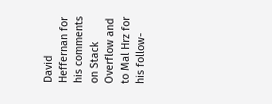David Heffernan for his comments on Stack Overflow and to Mal Hrz for his follow-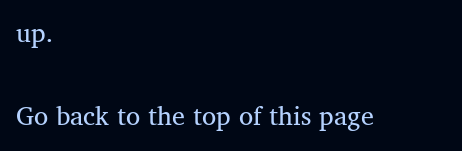up.

Go back to the top of this page